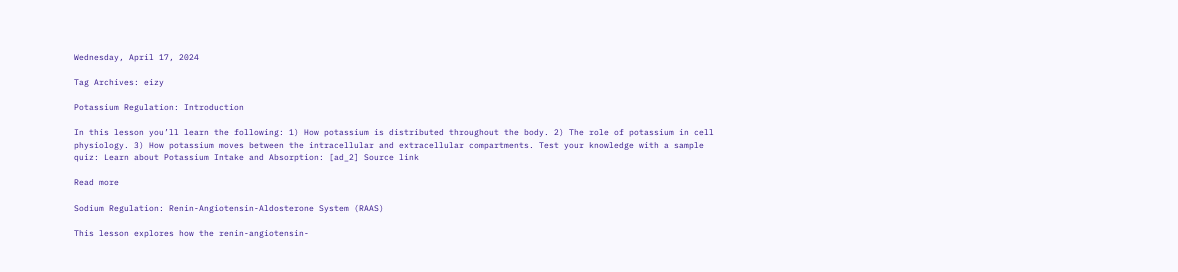Wednesday, April 17, 2024

Tag Archives: eizy

Potassium Regulation: Introduction

In this lesson you’ll learn the following: 1) How potassium is distributed throughout the body. 2) The role of potassium in cell physiology. 3) How potassium moves between the intracellular and extracellular compartments. Test your knowledge with a sample quiz: Learn about Potassium Intake and Absorption: [ad_2] Source link

Read more

Sodium Regulation: Renin-Angiotensin-Aldosterone System (RAAS)

This lesson explores how the renin-angiotensin-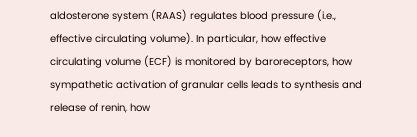aldosterone system (RAAS) regulates blood pressure (i.e., effective circulating volume). In particular, how effective circulating volume (ECF) is monitored by baroreceptors, how sympathetic activation of granular cells leads to synthesis and release of renin, how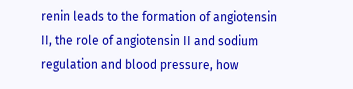renin leads to the formation of angiotensin II, the role of angiotensin II and sodium regulation and blood pressure, how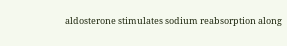aldosterone stimulates sodium reabsorption along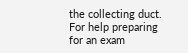the collecting duct. For help preparing for an exam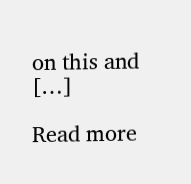on this and […]

Read more